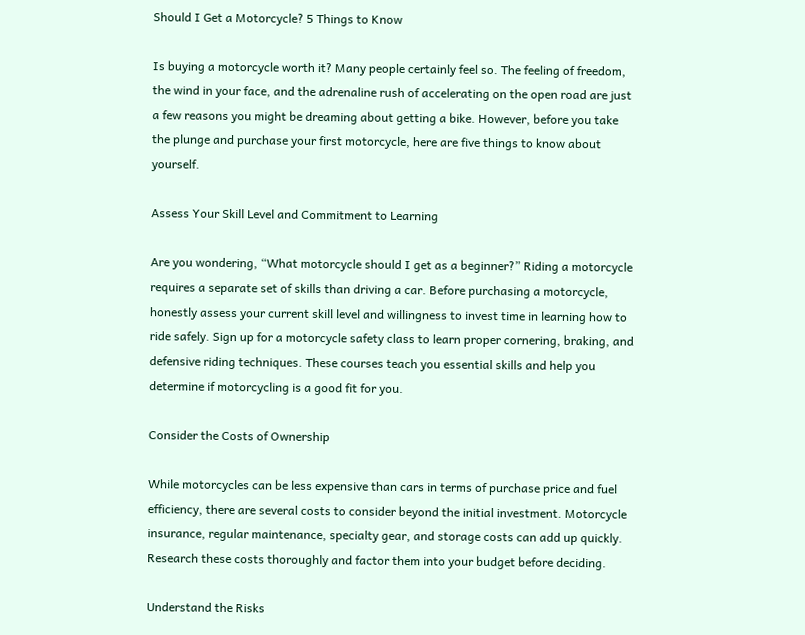Should I Get a Motorcycle? 5 Things to Know

Is buying a motorcycle worth it? Many people certainly feel so. The feeling of freedom, the wind in your face, and the adrenaline rush of accelerating on the open road are just a few reasons you might be dreaming about getting a bike. However, before you take the plunge and purchase your first motorcycle, here are five things to know about yourself.

Assess Your Skill Level and Commitment to Learning

Are you wondering, “What motorcycle should I get as a beginner?” Riding a motorcycle requires a separate set of skills than driving a car. Before purchasing a motorcycle, honestly assess your current skill level and willingness to invest time in learning how to ride safely. Sign up for a motorcycle safety class to learn proper cornering, braking, and defensive riding techniques. These courses teach you essential skills and help you determine if motorcycling is a good fit for you.

Consider the Costs of Ownership

While motorcycles can be less expensive than cars in terms of purchase price and fuel efficiency, there are several costs to consider beyond the initial investment. Motorcycle insurance, regular maintenance, specialty gear, and storage costs can add up quickly. Research these costs thoroughly and factor them into your budget before deciding.

Understand the Risks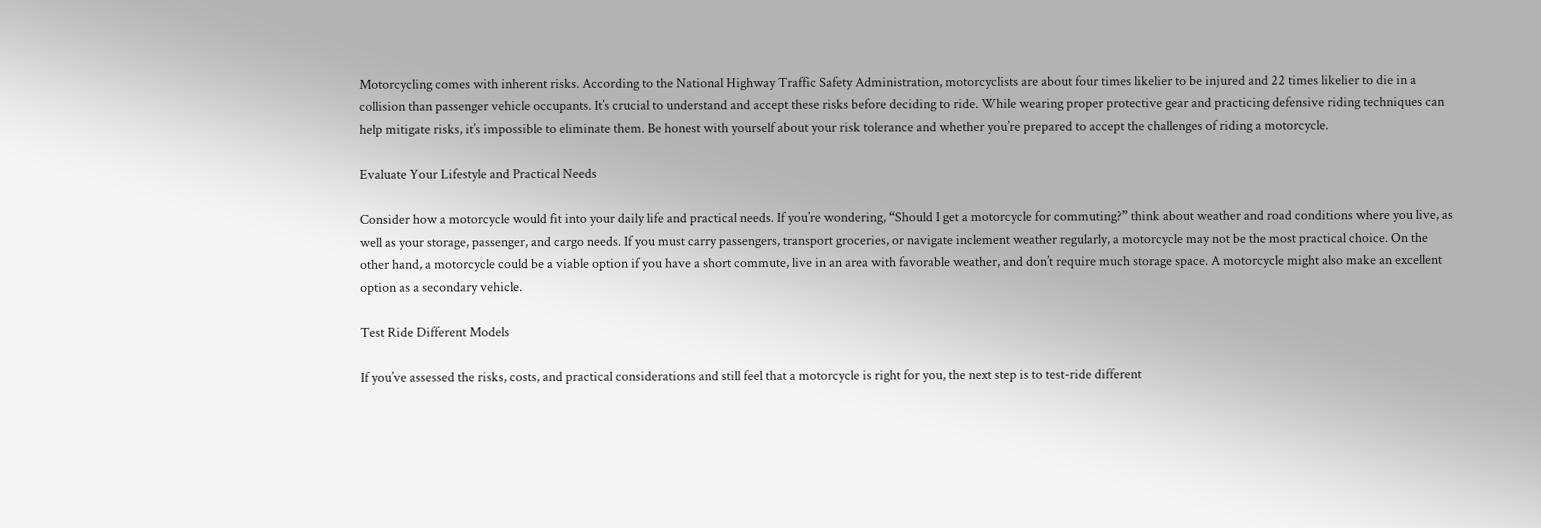Motorcycling comes with inherent risks. According to the National Highway Traffic Safety Administration, motorcyclists are about four times likelier to be injured and 22 times likelier to die in a collision than passenger vehicle occupants. It’s crucial to understand and accept these risks before deciding to ride. While wearing proper protective gear and practicing defensive riding techniques can help mitigate risks, it’s impossible to eliminate them. Be honest with yourself about your risk tolerance and whether you’re prepared to accept the challenges of riding a motorcycle.

Evaluate Your Lifestyle and Practical Needs

Consider how a motorcycle would fit into your daily life and practical needs. If you’re wondering, “Should I get a motorcycle for commuting?” think about weather and road conditions where you live, as well as your storage, passenger, and cargo needs. If you must carry passengers, transport groceries, or navigate inclement weather regularly, a motorcycle may not be the most practical choice. On the other hand, a motorcycle could be a viable option if you have a short commute, live in an area with favorable weather, and don’t require much storage space. A motorcycle might also make an excellent option as a secondary vehicle.

Test Ride Different Models

If you’ve assessed the risks, costs, and practical considerations and still feel that a motorcycle is right for you, the next step is to test-ride different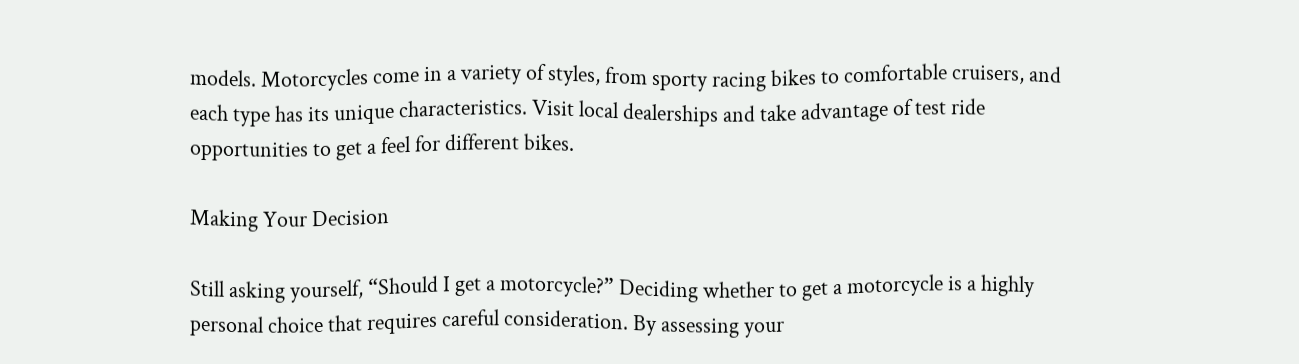models. Motorcycles come in a variety of styles, from sporty racing bikes to comfortable cruisers, and each type has its unique characteristics. Visit local dealerships and take advantage of test ride opportunities to get a feel for different bikes.

Making Your Decision

Still asking yourself, “Should I get a motorcycle?” Deciding whether to get a motorcycle is a highly personal choice that requires careful consideration. By assessing your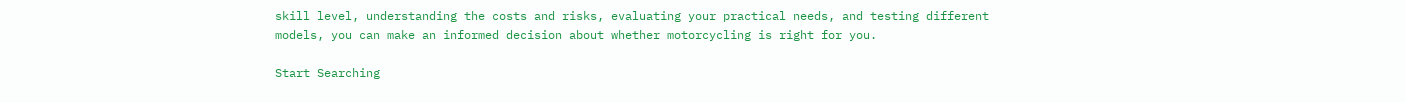skill level, understanding the costs and risks, evaluating your practical needs, and testing different models, you can make an informed decision about whether motorcycling is right for you.

Start Searching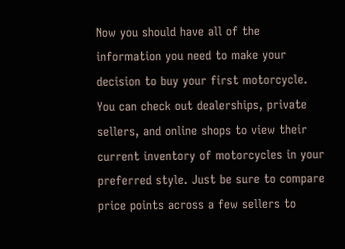Now you should have all of the information you need to make your decision to buy your first motorcycle. You can check out dealerships, private sellers, and online shops to view their current inventory of motorcycles in your preferred style. Just be sure to compare price points across a few sellers to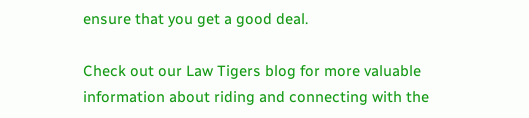ensure that you get a good deal.

Check out our Law Tigers blog for more valuable information about riding and connecting with the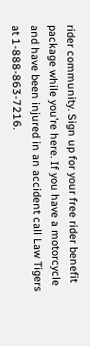rider community. Sign up for your free rider benefit package while you’re here. If you have a motorcycle and have been injured in an accident call Law Tigers at 1-888-863-7216.